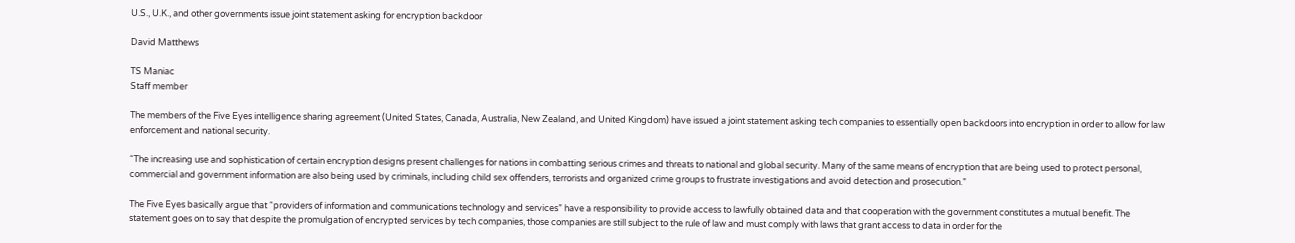U.S., U.K., and other governments issue joint statement asking for encryption backdoor

David Matthews

TS Maniac
Staff member

The members of the Five Eyes intelligence sharing agreement (United States, Canada, Australia, New Zealand, and United Kingdom) have issued a joint statement asking tech companies to essentially open backdoors into encryption in order to allow for law enforcement and national security.

“The increasing use and sophistication of certain encryption designs present challenges for nations in combatting serious crimes and threats to national and global security. Many of the same means of encryption that are being used to protect personal, commercial and government information are also being used by criminals, including child sex offenders, terrorists and organized crime groups to frustrate investigations and avoid detection and prosecution.”

The Five Eyes basically argue that “providers of information and communications technology and services” have a responsibility to provide access to lawfully obtained data and that cooperation with the government constitutes a mutual benefit. The statement goes on to say that despite the promulgation of encrypted services by tech companies, those companies are still subject to the rule of law and must comply with laws that grant access to data in order for the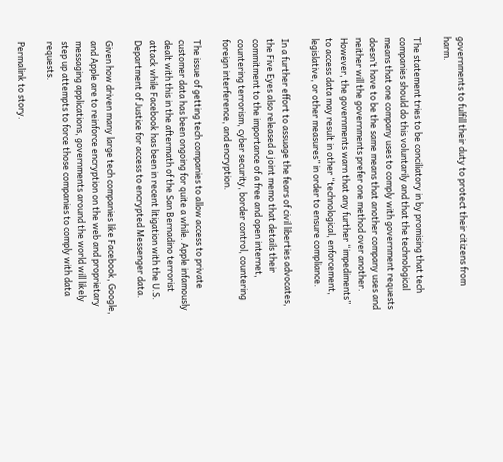governments to fulfill their duty to protect their citizens from harm.

The statement tries to be conciliatory in by promising that tech companies should do this voluntarily and that the technological means that one company uses to comply with government requests doesn’t have to be the same means that another company uses and neither will the governments prefer one method over another. However, the governments warn that any further “impediments” to access data may result in other “technological, enforcement, legislative, or other measures” in order to ensure compliance.

In a further effort to assuage the fears of civil liberties advocates, the Five Eyes also released a joint memo that details their commitment to the importance of a free and open internet, countering terrorism, cyber security, border control, countering foreign interference, and encryption.

The issue of getting tech companies to allow access to private customer data has been ongoing for quite a while. Apple infamously dealt with this in the aftermath of the San Bernadino terrorist attack while Facebook has been in recent litigation with the U.S. Department of Justice for access to encrypted Messenger data.

Given how driven many large tech companies like Facebook, Google, and Apple are to reinforce encryption on the web and proprietary messaging applications, governments around the world will likely step up attempts to force those companies to comply with data requests.

Permalink to story.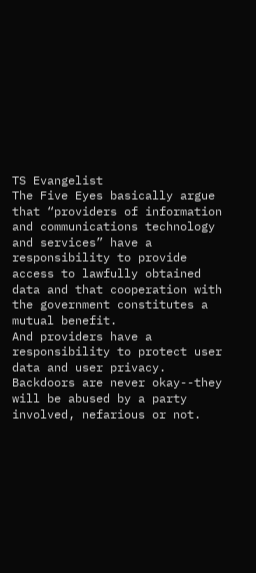TS Evangelist
The Five Eyes basically argue that “providers of information and communications technology and services” have a responsibility to provide access to lawfully obtained data and that cooperation with the government constitutes a mutual benefit.
And providers have a responsibility to protect user data and user privacy. Backdoors are never okay--they will be abused by a party involved, nefarious or not.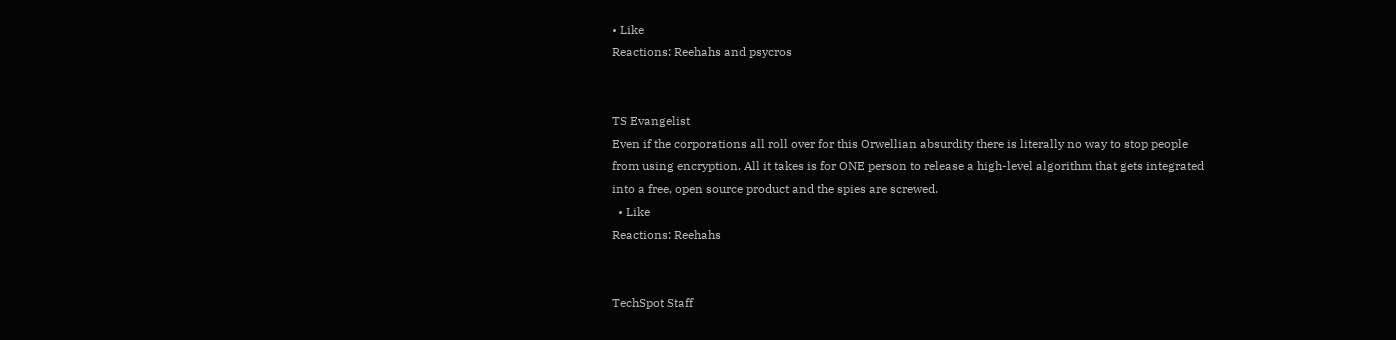• Like
Reactions: Reehahs and psycros


TS Evangelist
Even if the corporations all roll over for this Orwellian absurdity there is literally no way to stop people from using encryption. All it takes is for ONE person to release a high-level algorithm that gets integrated into a free, open source product and the spies are screwed.
  • Like
Reactions: Reehahs


TechSpot Staff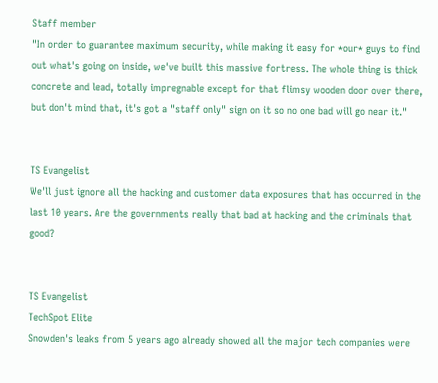Staff member
"In order to guarantee maximum security, while making it easy for *our* guys to find out what's going on inside, we've built this massive fortress. The whole thing is thick concrete and lead, totally impregnable except for that flimsy wooden door over there, but don't mind that, it's got a "staff only" sign on it so no one bad will go near it."


TS Evangelist
We'll just ignore all the hacking and customer data exposures that has occurred in the last 10 years. Are the governments really that bad at hacking and the criminals that good?


TS Evangelist
TechSpot Elite
Snowden's leaks from 5 years ago already showed all the major tech companies were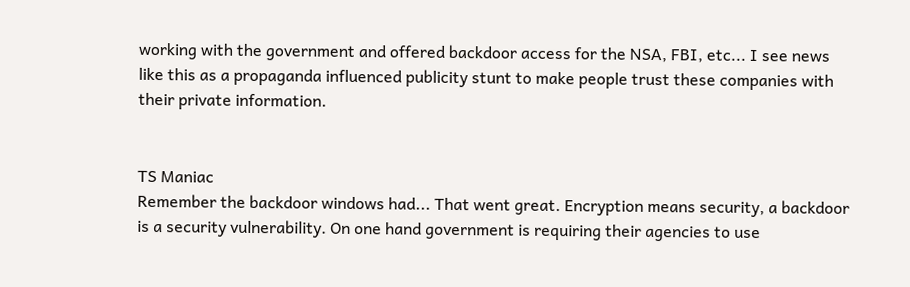working with the government and offered backdoor access for the NSA, FBI, etc... I see news like this as a propaganda influenced publicity stunt to make people trust these companies with their private information.


TS Maniac
Remember the backdoor windows had... That went great. Encryption means security, a backdoor is a security vulnerability. On one hand government is requiring their agencies to use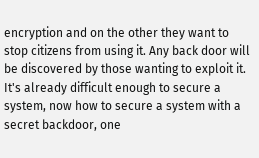encryption and on the other they want to stop citizens from using it. Any back door will be discovered by those wanting to exploit it. It's already difficult enough to secure a system, now how to secure a system with a secret backdoor, one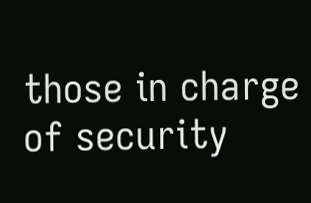those in charge of security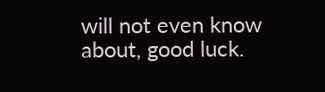will not even know about, good luck.